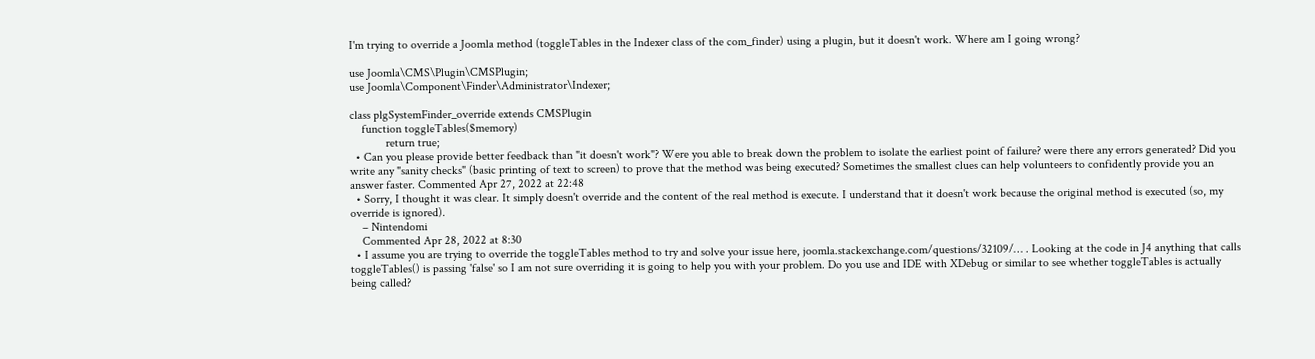I'm trying to override a Joomla method (toggleTables in the Indexer class of the com_finder) using a plugin, but it doesn't work. Where am I going wrong?

use Joomla\CMS\Plugin\CMSPlugin;
use Joomla\Component\Finder\Administrator\Indexer;

class plgSystemFinder_override extends CMSPlugin
    function toggleTables($memory)
            return true;
  • Can you please provide better feedback than "it doesn't work"? Were you able to break down the problem to isolate the earliest point of failure? were there any errors generated? Did you write any "sanity checks" (basic printing of text to screen) to prove that the method was being executed? Sometimes the smallest clues can help volunteers to confidently provide you an answer faster. Commented Apr 27, 2022 at 22:48
  • Sorry, I thought it was clear. It simply doesn't override and the content of the real method is execute. I understand that it doesn't work because the original method is executed (so, my override is ignored).
    – Nintendomi
    Commented Apr 28, 2022 at 8:30
  • I assume you are trying to override the toggleTables method to try and solve your issue here, joomla.stackexchange.com/questions/32109/… . Looking at the code in J4 anything that calls toggleTables() is passing 'false' so I am not sure overriding it is going to help you with your problem. Do you use and IDE with XDebug or similar to see whether toggleTables is actually being called?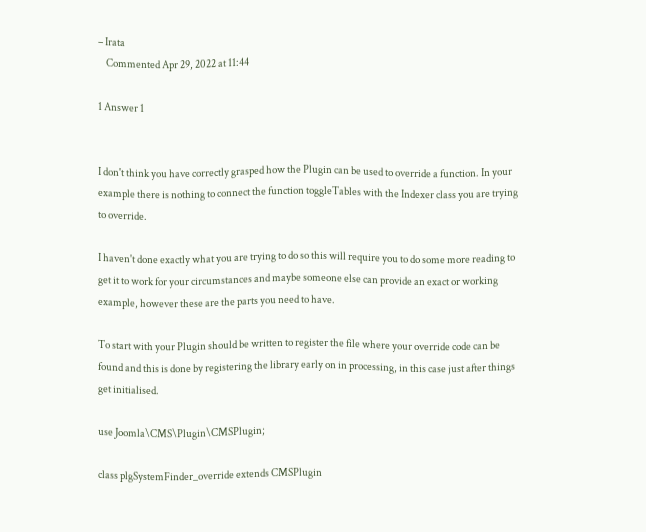– Irata
    Commented Apr 29, 2022 at 11:44

1 Answer 1


I don't think you have correctly grasped how the Plugin can be used to override a function. In your example there is nothing to connect the function toggleTables with the Indexer class you are trying to override.

I haven't done exactly what you are trying to do so this will require you to do some more reading to get it to work for your circumstances and maybe someone else can provide an exact or working example, however these are the parts you need to have.

To start with your Plugin should be written to register the file where your override code can be found and this is done by registering the library early on in processing, in this case just after things get initialised.

use Joomla\CMS\Plugin\CMSPlugin;

class plgSystemFinder_override extends CMSPlugin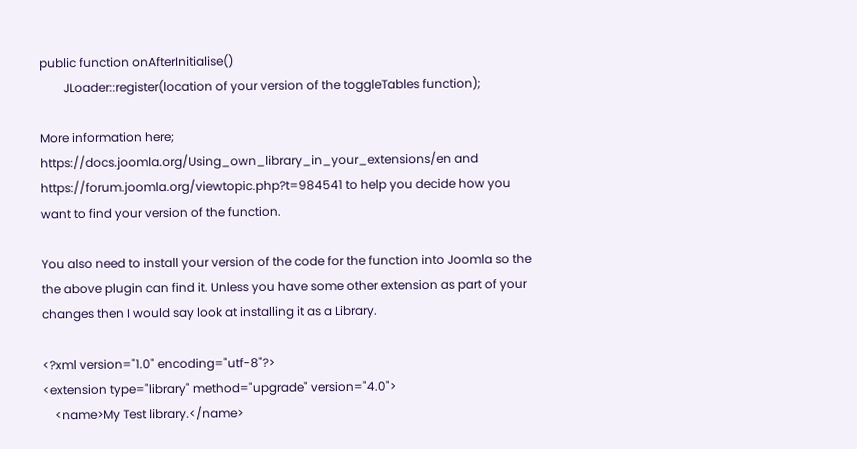public function onAfterInitialise()
        JLoader::register(location of your version of the toggleTables function);

More information here; https://docs.joomla.org/Using_own_library_in_your_extensions/en and https://forum.joomla.org/viewtopic.php?t=984541 to help you decide how you want to find your version of the function.

You also need to install your version of the code for the function into Joomla so the the above plugin can find it. Unless you have some other extension as part of your changes then I would say look at installing it as a Library.

<?xml version="1.0" encoding="utf-8"?>
<extension type="library" method="upgrade" version="4.0">
    <name>My Test library.</name>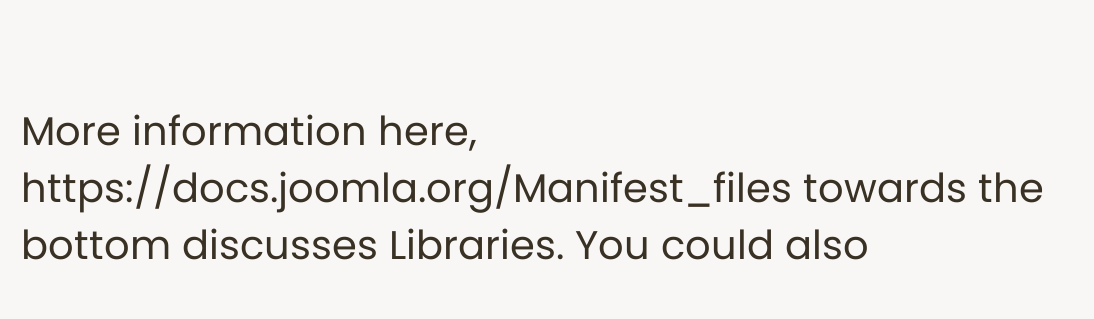More information here, https://docs.joomla.org/Manifest_files towards the bottom discusses Libraries. You could also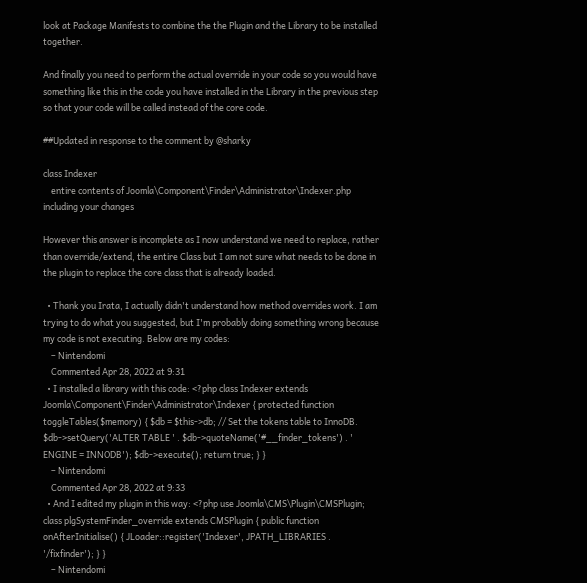look at Package Manifests to combine the the Plugin and the Library to be installed together.

And finally you need to perform the actual override in your code so you would have something like this in the code you have installed in the Library in the previous step so that your code will be called instead of the core code.

##Updated in response to the comment by @sharky

class Indexer
    entire contents of Joomla\Component\Finder\Administrator\Indexer.php including your changes

However this answer is incomplete as I now understand we need to replace, rather than override/extend, the entire Class but I am not sure what needs to be done in the plugin to replace the core class that is already loaded.

  • Thank you Irata, I actually didn't understand how method overrides work. I am trying to do what you suggested, but I'm probably doing something wrong because my code is not executing. Below are my codes:
    – Nintendomi
    Commented Apr 28, 2022 at 9:31
  • I installed a library with this code: <?php class Indexer extends Joomla\Component\Finder\Administrator\Indexer { protected function toggleTables($memory) { $db = $this->db; // Set the tokens table to InnoDB. $db->setQuery('ALTER TABLE ' . $db->quoteName('#__finder_tokens') . ' ENGINE = INNODB'); $db->execute(); return true; } }
    – Nintendomi
    Commented Apr 28, 2022 at 9:33
  • And I edited my plugin in this way: <?php use Joomla\CMS\Plugin\CMSPlugin; class plgSystemFinder_override extends CMSPlugin { public function onAfterInitialise() { JLoader::register('Indexer', JPATH_LIBRARIES . '/fixfinder'); } }
    – Nintendomi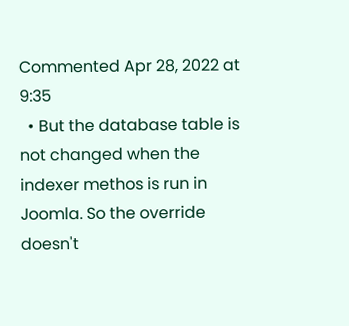Commented Apr 28, 2022 at 9:35
  • But the database table is not changed when the indexer methos is run in Joomla. So the override doesn't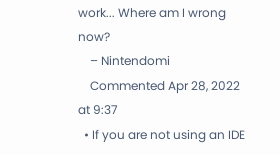work... Where am I wrong now?
    – Nintendomi
    Commented Apr 28, 2022 at 9:37
  • If you are not using an IDE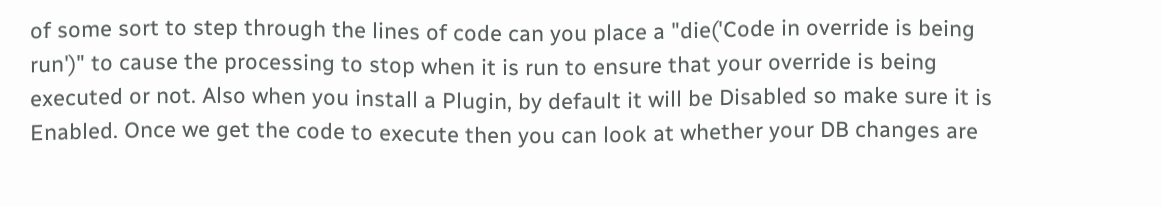of some sort to step through the lines of code can you place a "die('Code in override is being run')" to cause the processing to stop when it is run to ensure that your override is being executed or not. Also when you install a Plugin, by default it will be Disabled so make sure it is Enabled. Once we get the code to execute then you can look at whether your DB changes are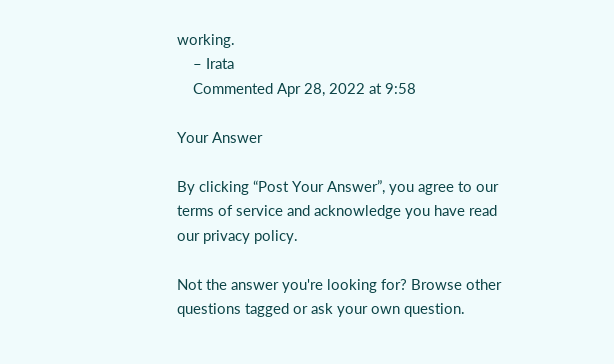working.
    – Irata
    Commented Apr 28, 2022 at 9:58

Your Answer

By clicking “Post Your Answer”, you agree to our terms of service and acknowledge you have read our privacy policy.

Not the answer you're looking for? Browse other questions tagged or ask your own question.